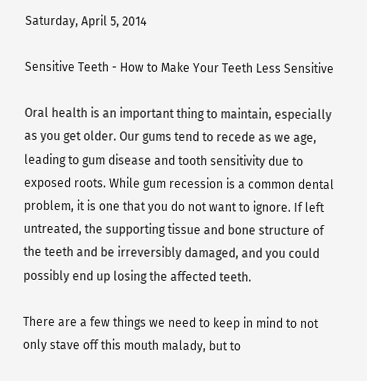Saturday, April 5, 2014

Sensitive Teeth - How to Make Your Teeth Less Sensitive

Oral health is an important thing to maintain, especially as you get older. Our gums tend to recede as we age, leading to gum disease and tooth sensitivity due to exposed roots. While gum recession is a common dental problem, it is one that you do not want to ignore. If left untreated, the supporting tissue and bone structure of the teeth and be irreversibly damaged, and you could possibly end up losing the affected teeth.

There are a few things we need to keep in mind to not only stave off this mouth malady, but to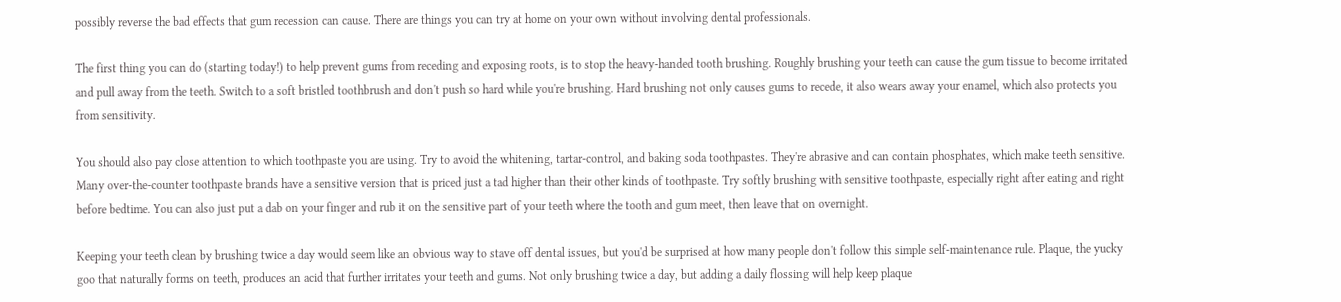possibly reverse the bad effects that gum recession can cause. There are things you can try at home on your own without involving dental professionals.

The first thing you can do (starting today!) to help prevent gums from receding and exposing roots, is to stop the heavy-handed tooth brushing. Roughly brushing your teeth can cause the gum tissue to become irritated and pull away from the teeth. Switch to a soft bristled toothbrush and don't push so hard while you're brushing. Hard brushing not only causes gums to recede, it also wears away your enamel, which also protects you from sensitivity.

You should also pay close attention to which toothpaste you are using. Try to avoid the whitening, tartar-control, and baking soda toothpastes. They're abrasive and can contain phosphates, which make teeth sensitive. Many over-the-counter toothpaste brands have a sensitive version that is priced just a tad higher than their other kinds of toothpaste. Try softly brushing with sensitive toothpaste, especially right after eating and right before bedtime. You can also just put a dab on your finger and rub it on the sensitive part of your teeth where the tooth and gum meet, then leave that on overnight.

Keeping your teeth clean by brushing twice a day would seem like an obvious way to stave off dental issues, but you'd be surprised at how many people don't follow this simple self-maintenance rule. Plaque, the yucky goo that naturally forms on teeth, produces an acid that further irritates your teeth and gums. Not only brushing twice a day, but adding a daily flossing will help keep plaque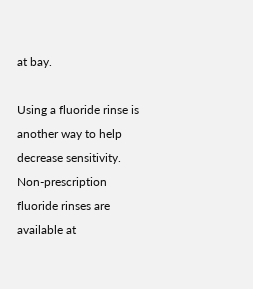at bay.

Using a fluoride rinse is another way to help decrease sensitivity. Non-prescription fluoride rinses are available at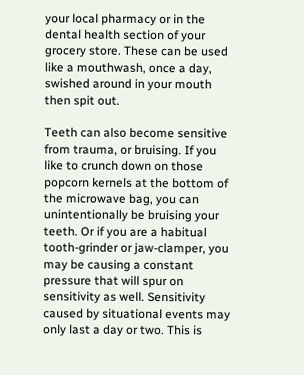your local pharmacy or in the dental health section of your grocery store. These can be used like a mouthwash, once a day, swished around in your mouth then spit out.

Teeth can also become sensitive from trauma, or bruising. If you like to crunch down on those popcorn kernels at the bottom of the microwave bag, you can unintentionally be bruising your teeth. Or if you are a habitual tooth-grinder or jaw-clamper, you may be causing a constant pressure that will spur on sensitivity as well. Sensitivity caused by situational events may only last a day or two. This is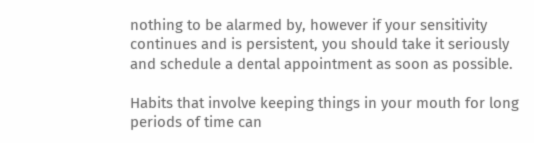nothing to be alarmed by, however if your sensitivity continues and is persistent, you should take it seriously and schedule a dental appointment as soon as possible.

Habits that involve keeping things in your mouth for long periods of time can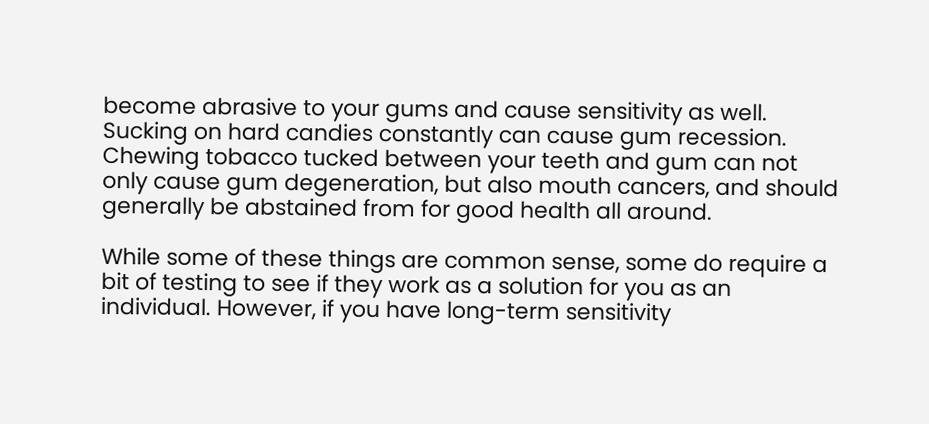become abrasive to your gums and cause sensitivity as well. Sucking on hard candies constantly can cause gum recession. Chewing tobacco tucked between your teeth and gum can not only cause gum degeneration, but also mouth cancers, and should generally be abstained from for good health all around.

While some of these things are common sense, some do require a bit of testing to see if they work as a solution for you as an individual. However, if you have long-term sensitivity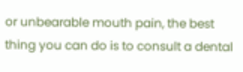or unbearable mouth pain, the best thing you can do is to consult a dental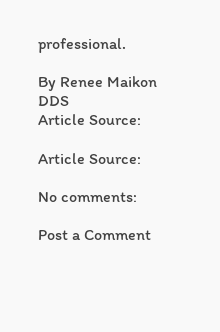professional.

By Renee Maikon DDS
Article Source:

Article Source:

No comments:

Post a Comment